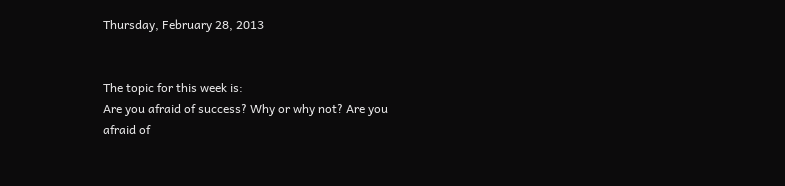Thursday, February 28, 2013


The topic for this week is:
Are you afraid of success? Why or why not? Are you afraid of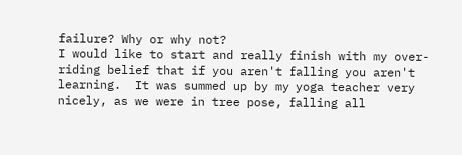failure? Why or why not?
I would like to start and really finish with my over-riding belief that if you aren't falling you aren't learning.  It was summed up by my yoga teacher very nicely, as we were in tree pose, falling all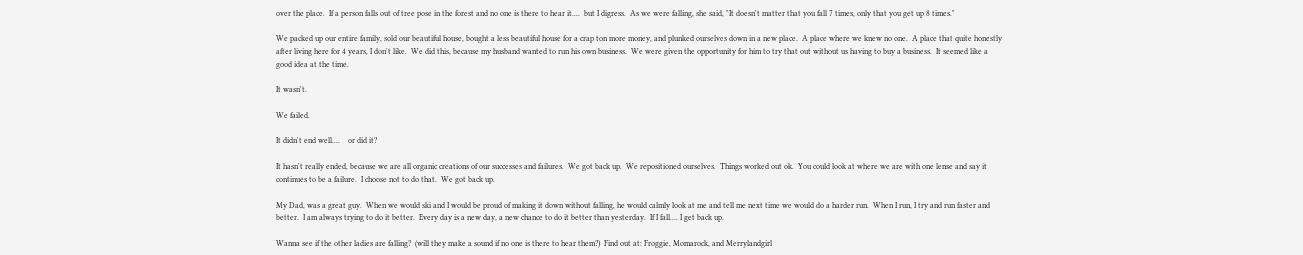over the place.  If a person falls out of tree pose in the forest and no one is there to hear it....  but I digress.  As we were falling, she said, "It doesn't matter that you fall 7 times, only that you get up 8 times."

We packed up our entire family, sold our beautiful house, bought a less beautiful house for a crap ton more money, and plunked ourselves down in a new place.  A place where we knew no one.  A place that quite honestly after living here for 4 years, I don't like.  We did this, because my husband wanted to run his own business.  We were given the opportunity for him to try that out without us having to buy a business.  It seemed like a good idea at the time.

It wasn't.

We failed.

It didn't end well....    or did it?

It hasn't really ended, because we are all organic creations of our successes and failures.  We got back up.  We repositioned ourselves.  Things worked out ok.  You could look at where we are with one lense and say it continues to be a failure.  I choose not to do that.  We got back up.

My Dad, was a great guy.  When we would ski and I would be proud of making it down without falling, he would calmly look at me and tell me next time we would do a harder run.  When I run, I try and run faster and better.  I am always trying to do it better.  Every day is a new day, a new chance to do it better than yesterday.  If I fall.... I get back up.

Wanna see if the other ladies are falling?  (will they make a sound if no one is there to hear them?)  Find out at: Froggie, Momarock, and Merrylandgirl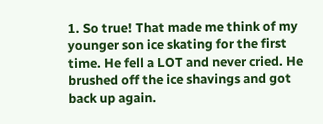1. So true! That made me think of my younger son ice skating for the first time. He fell a LOT and never cried. He brushed off the ice shavings and got back up again.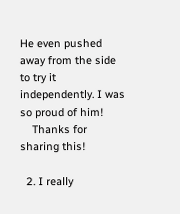He even pushed away from the side to try it independently. I was so proud of him!
    Thanks for sharing this!

  2. I really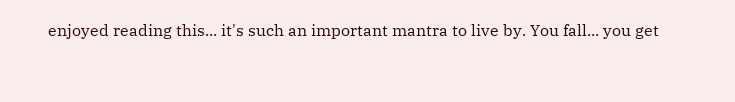enjoyed reading this... it's such an important mantra to live by. You fall... you get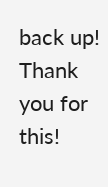back up! Thank you for this!